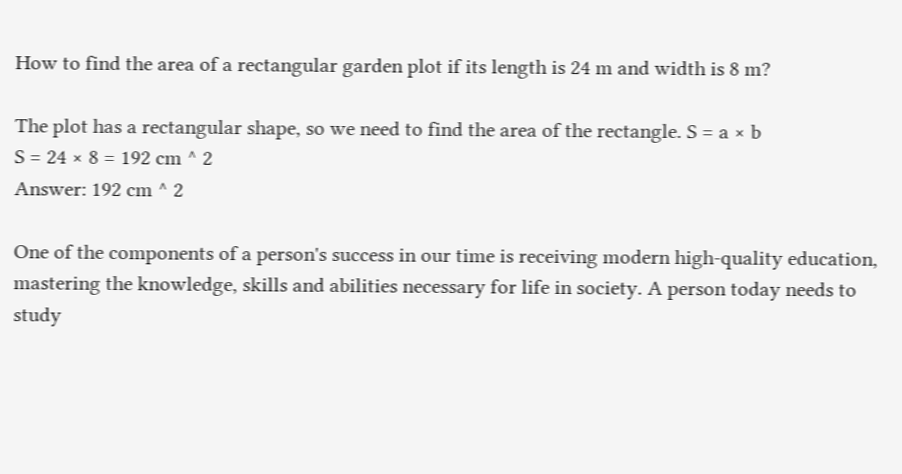How to find the area of a rectangular garden plot if its length is 24 m and width is 8 m?

The plot has a rectangular shape, so we need to find the area of the rectangle. S = a × b
S = 24 × 8 = 192 cm ^ 2
Answer: 192 cm ^ 2

One of the components of a person's success in our time is receiving modern high-quality education, mastering the knowledge, skills and abilities necessary for life in society. A person today needs to study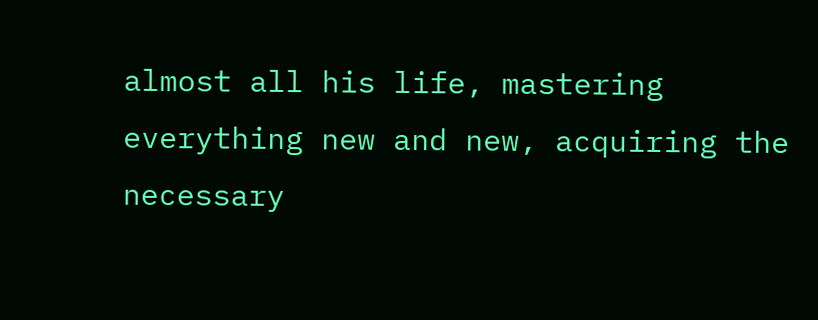almost all his life, mastering everything new and new, acquiring the necessary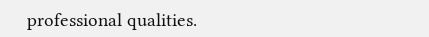professional qualities.